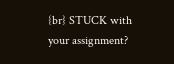{br} STUCK with your assignment?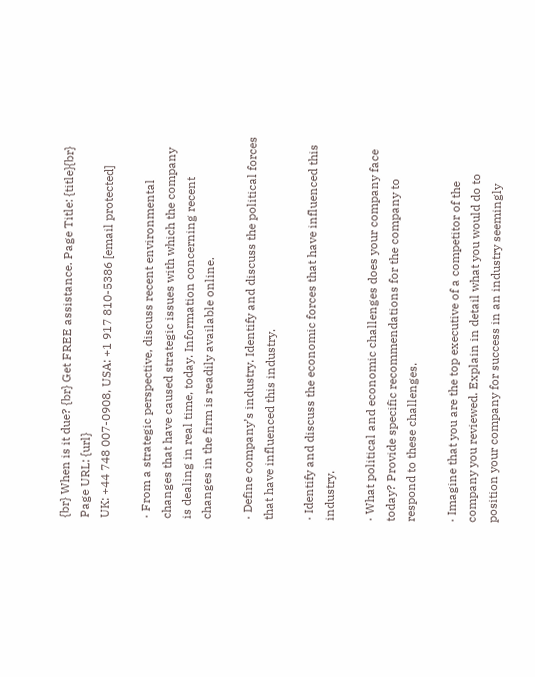{br} When is it due? {br} Get FREE assistance. Page Title: {title}{br} Page URL: {url}
UK: +44 748 007-0908, USA: +1 917 810-5386 [email protected]

· From a strategic perspective, discuss recent environmental changes that have caused strategic issues with which the company is dealing in real time, today. Information concerning recent changes in the firm is readily available online.

· Define company’s industry. Identify and discuss the political forces that have influenced this industry.

· Identify and discuss the economic forces that have influenced this industry.

· What political and economic challenges does your company face today? Provide specific recommendations for the company to respond to these challenges.

· Imagine that you are the top executive of a competitor of the company you reviewed. Explain in detail what you would do to position your company for success in an industry seemingly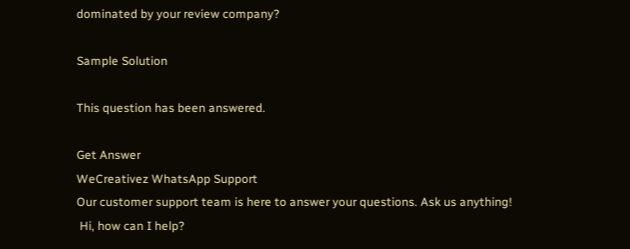dominated by your review company?

Sample Solution

This question has been answered.

Get Answer
WeCreativez WhatsApp Support
Our customer support team is here to answer your questions. Ask us anything!
 Hi, how can I help?